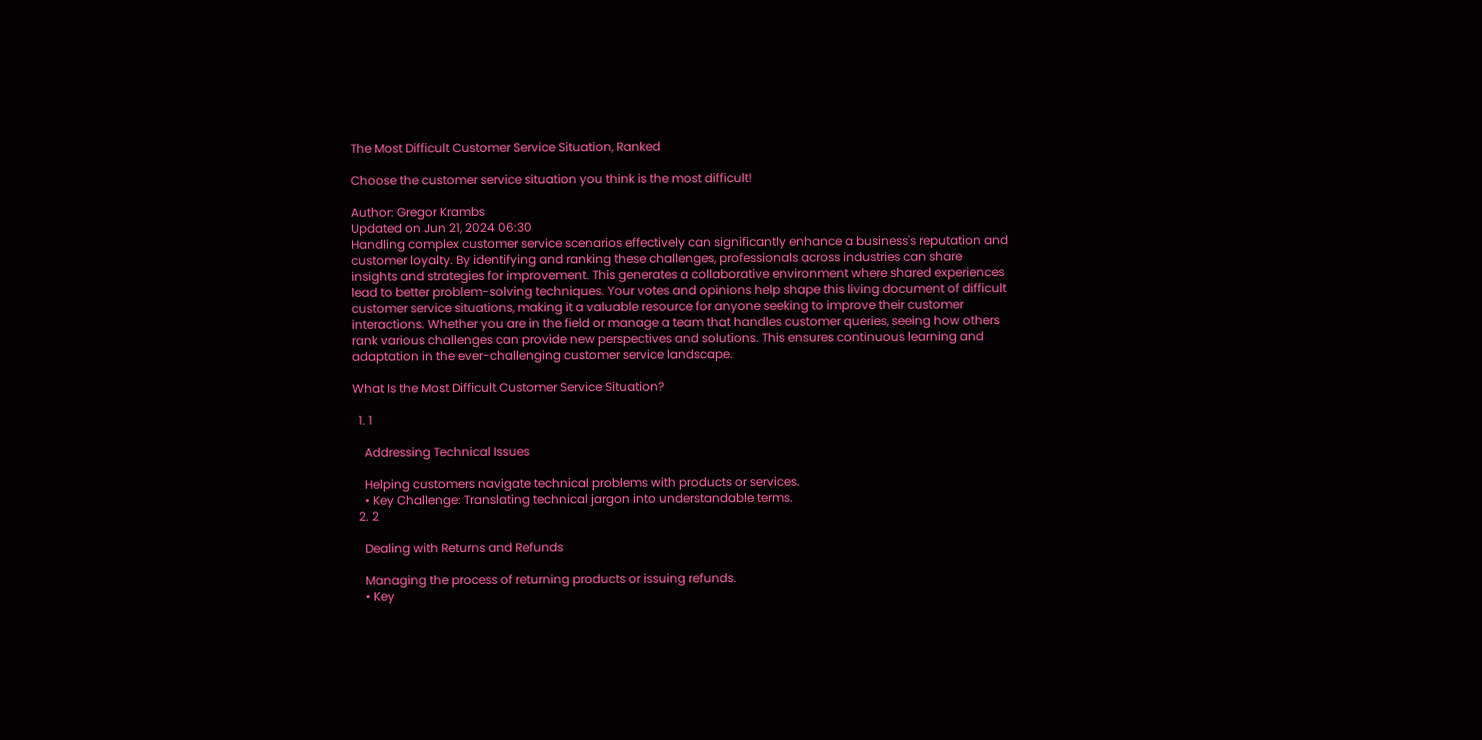The Most Difficult Customer Service Situation, Ranked

Choose the customer service situation you think is the most difficult!

Author: Gregor Krambs
Updated on Jun 21, 2024 06:30
Handling complex customer service scenarios effectively can significantly enhance a business's reputation and customer loyalty. By identifying and ranking these challenges, professionals across industries can share insights and strategies for improvement. This generates a collaborative environment where shared experiences lead to better problem-solving techniques. Your votes and opinions help shape this living document of difficult customer service situations, making it a valuable resource for anyone seeking to improve their customer interactions. Whether you are in the field or manage a team that handles customer queries, seeing how others rank various challenges can provide new perspectives and solutions. This ensures continuous learning and adaptation in the ever-challenging customer service landscape.

What Is the Most Difficult Customer Service Situation?

  1. 1

    Addressing Technical Issues

    Helping customers navigate technical problems with products or services.
    • Key Challenge: Translating technical jargon into understandable terms.
  2. 2

    Dealing with Returns and Refunds

    Managing the process of returning products or issuing refunds.
    • Key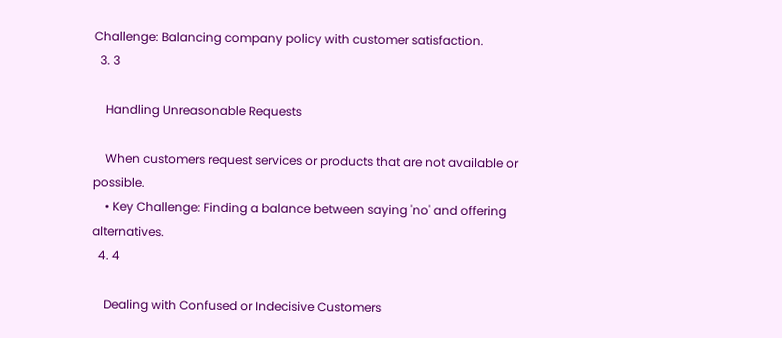Challenge: Balancing company policy with customer satisfaction.
  3. 3

    Handling Unreasonable Requests

    When customers request services or products that are not available or possible.
    • Key Challenge: Finding a balance between saying 'no' and offering alternatives.
  4. 4

    Dealing with Confused or Indecisive Customers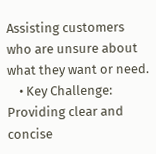Assisting customers who are unsure about what they want or need.
    • Key Challenge: Providing clear and concise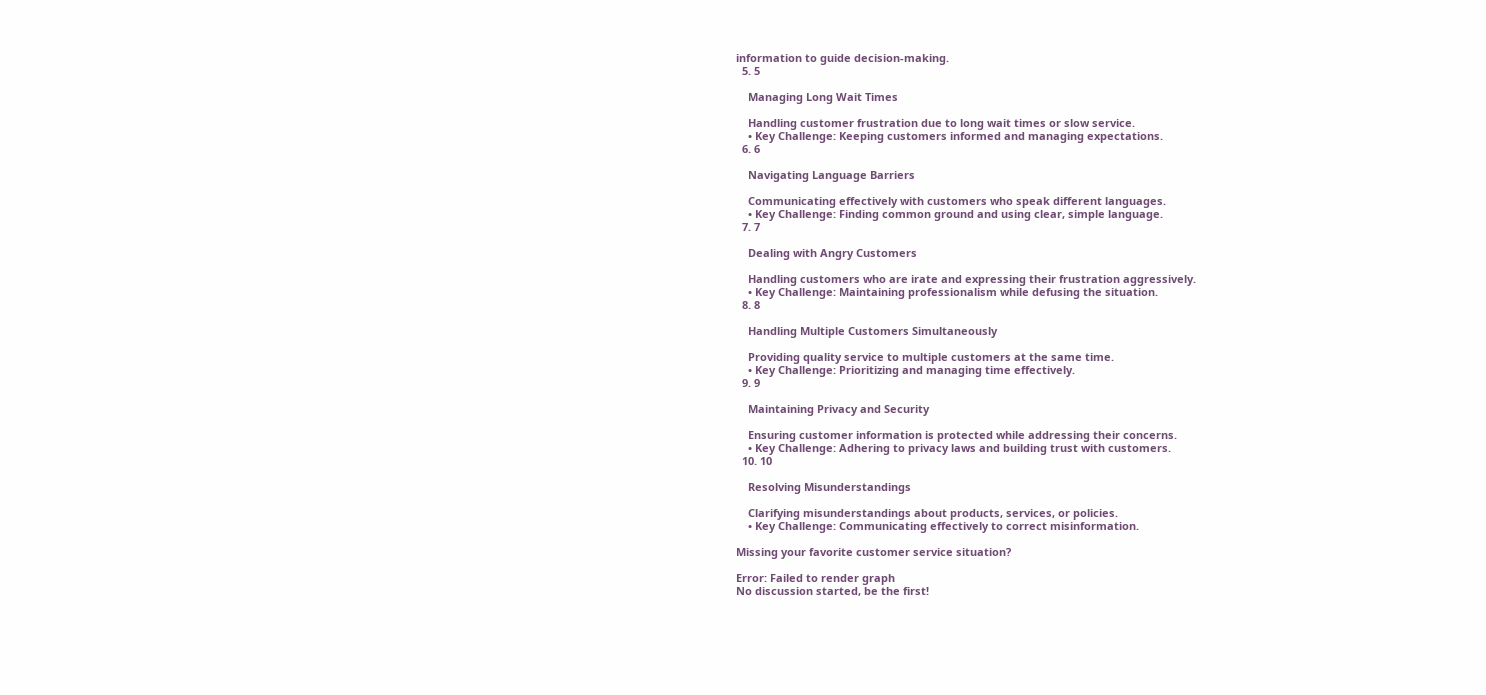information to guide decision-making.
  5. 5

    Managing Long Wait Times

    Handling customer frustration due to long wait times or slow service.
    • Key Challenge: Keeping customers informed and managing expectations.
  6. 6

    Navigating Language Barriers

    Communicating effectively with customers who speak different languages.
    • Key Challenge: Finding common ground and using clear, simple language.
  7. 7

    Dealing with Angry Customers

    Handling customers who are irate and expressing their frustration aggressively.
    • Key Challenge: Maintaining professionalism while defusing the situation.
  8. 8

    Handling Multiple Customers Simultaneously

    Providing quality service to multiple customers at the same time.
    • Key Challenge: Prioritizing and managing time effectively.
  9. 9

    Maintaining Privacy and Security

    Ensuring customer information is protected while addressing their concerns.
    • Key Challenge: Adhering to privacy laws and building trust with customers.
  10. 10

    Resolving Misunderstandings

    Clarifying misunderstandings about products, services, or policies.
    • Key Challenge: Communicating effectively to correct misinformation.

Missing your favorite customer service situation?

Error: Failed to render graph
No discussion started, be the first!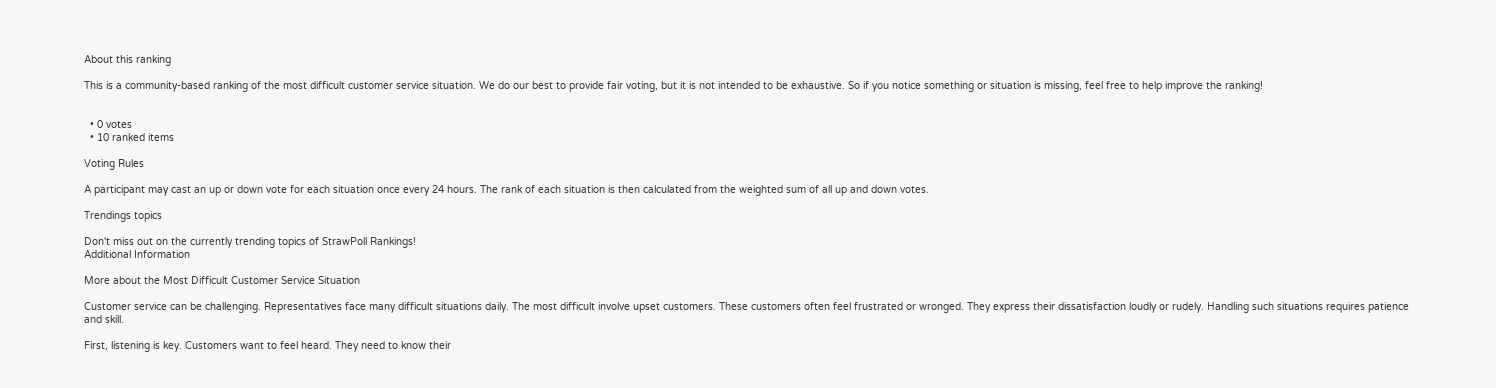About this ranking

This is a community-based ranking of the most difficult customer service situation. We do our best to provide fair voting, but it is not intended to be exhaustive. So if you notice something or situation is missing, feel free to help improve the ranking!


  • 0 votes
  • 10 ranked items

Voting Rules

A participant may cast an up or down vote for each situation once every 24 hours. The rank of each situation is then calculated from the weighted sum of all up and down votes.

Trendings topics

Don't miss out on the currently trending topics of StrawPoll Rankings!
Additional Information

More about the Most Difficult Customer Service Situation

Customer service can be challenging. Representatives face many difficult situations daily. The most difficult involve upset customers. These customers often feel frustrated or wronged. They express their dissatisfaction loudly or rudely. Handling such situations requires patience and skill.

First, listening is key. Customers want to feel heard. They need to know their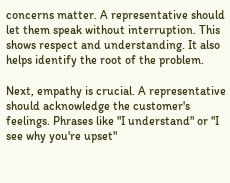concerns matter. A representative should let them speak without interruption. This shows respect and understanding. It also helps identify the root of the problem.

Next, empathy is crucial. A representative should acknowledge the customer's feelings. Phrases like "I understand" or "I see why you're upset"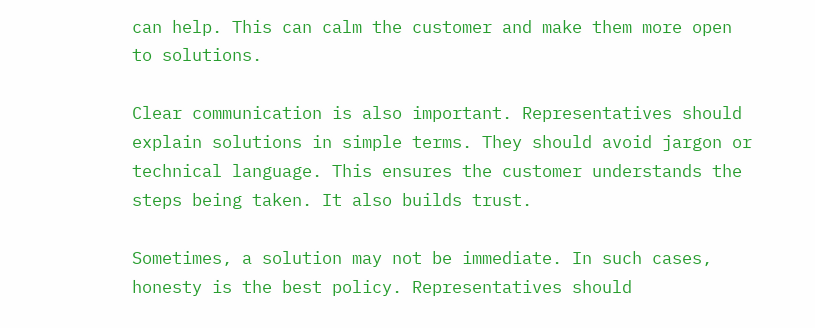can help. This can calm the customer and make them more open to solutions.

Clear communication is also important. Representatives should explain solutions in simple terms. They should avoid jargon or technical language. This ensures the customer understands the steps being taken. It also builds trust.

Sometimes, a solution may not be immediate. In such cases, honesty is the best policy. Representatives should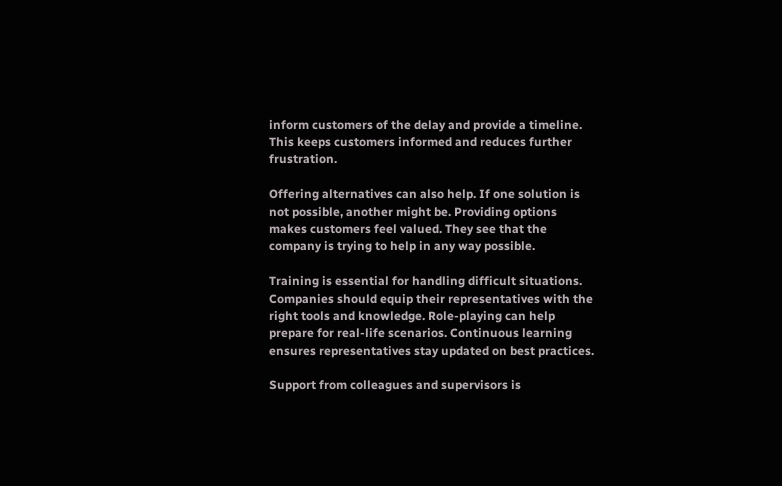inform customers of the delay and provide a timeline. This keeps customers informed and reduces further frustration.

Offering alternatives can also help. If one solution is not possible, another might be. Providing options makes customers feel valued. They see that the company is trying to help in any way possible.

Training is essential for handling difficult situations. Companies should equip their representatives with the right tools and knowledge. Role-playing can help prepare for real-life scenarios. Continuous learning ensures representatives stay updated on best practices.

Support from colleagues and supervisors is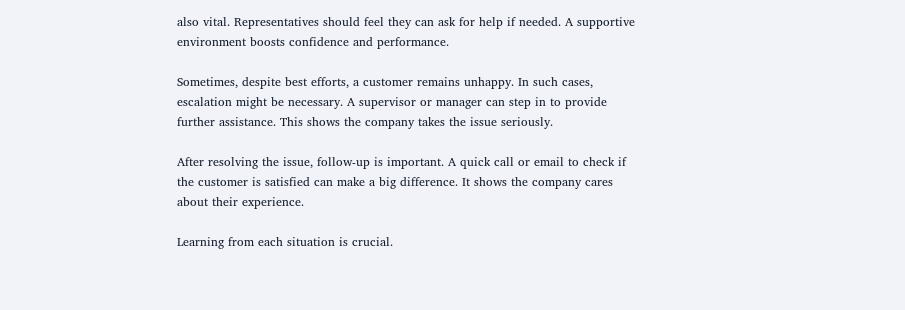also vital. Representatives should feel they can ask for help if needed. A supportive environment boosts confidence and performance.

Sometimes, despite best efforts, a customer remains unhappy. In such cases, escalation might be necessary. A supervisor or manager can step in to provide further assistance. This shows the company takes the issue seriously.

After resolving the issue, follow-up is important. A quick call or email to check if the customer is satisfied can make a big difference. It shows the company cares about their experience.

Learning from each situation is crucial.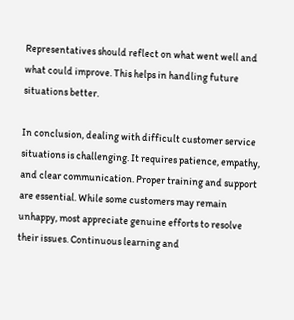Representatives should reflect on what went well and what could improve. This helps in handling future situations better.

In conclusion, dealing with difficult customer service situations is challenging. It requires patience, empathy, and clear communication. Proper training and support are essential. While some customers may remain unhappy, most appreciate genuine efforts to resolve their issues. Continuous learning and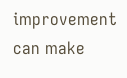improvement can make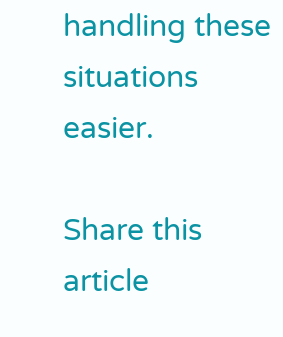handling these situations easier.

Share this article